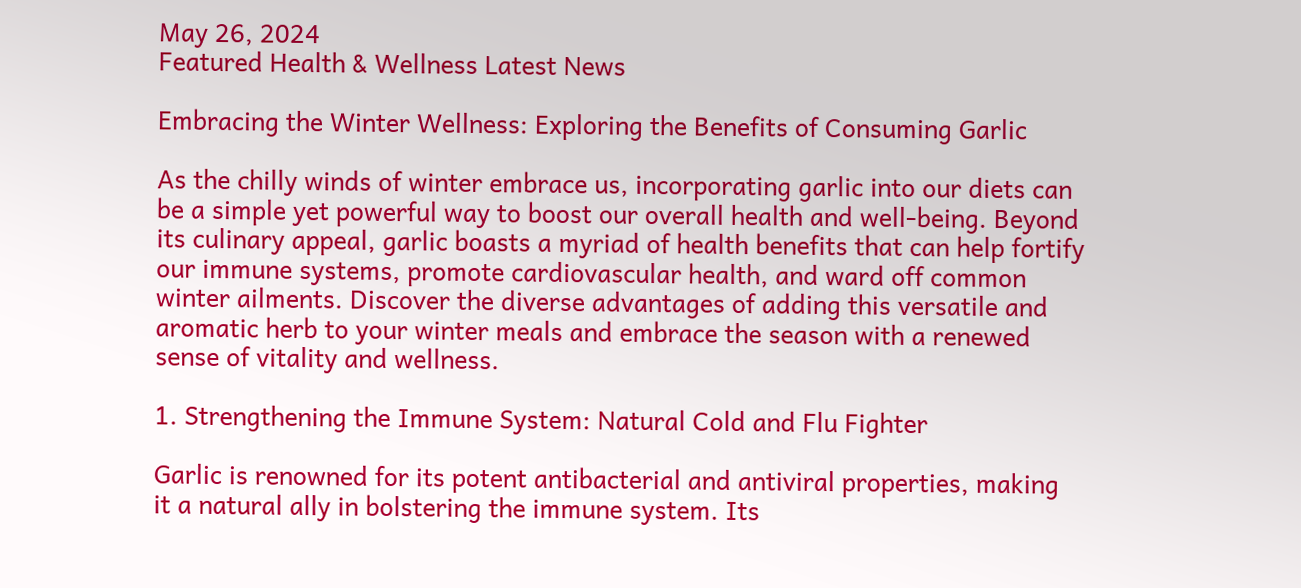May 26, 2024
Featured Health & Wellness Latest News

Embracing the Winter Wellness: Exploring the Benefits of Consuming Garlic

As the chilly winds of winter embrace us, incorporating garlic into our diets can be a simple yet powerful way to boost our overall health and well-being. Beyond its culinary appeal, garlic boasts a myriad of health benefits that can help fortify our immune systems, promote cardiovascular health, and ward off common winter ailments. Discover the diverse advantages of adding this versatile and aromatic herb to your winter meals and embrace the season with a renewed sense of vitality and wellness.

1. Strengthening the Immune System: Natural Cold and Flu Fighter

Garlic is renowned for its potent antibacterial and antiviral properties, making it a natural ally in bolstering the immune system. Its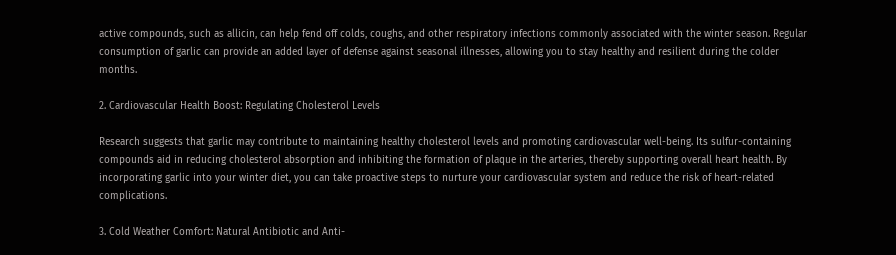active compounds, such as allicin, can help fend off colds, coughs, and other respiratory infections commonly associated with the winter season. Regular consumption of garlic can provide an added layer of defense against seasonal illnesses, allowing you to stay healthy and resilient during the colder months.

2. Cardiovascular Health Boost: Regulating Cholesterol Levels

Research suggests that garlic may contribute to maintaining healthy cholesterol levels and promoting cardiovascular well-being. Its sulfur-containing compounds aid in reducing cholesterol absorption and inhibiting the formation of plaque in the arteries, thereby supporting overall heart health. By incorporating garlic into your winter diet, you can take proactive steps to nurture your cardiovascular system and reduce the risk of heart-related complications.

3. Cold Weather Comfort: Natural Antibiotic and Anti-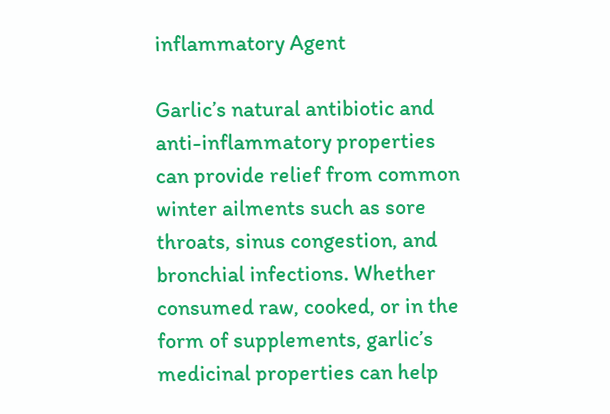inflammatory Agent

Garlic’s natural antibiotic and anti-inflammatory properties can provide relief from common winter ailments such as sore throats, sinus congestion, and bronchial infections. Whether consumed raw, cooked, or in the form of supplements, garlic’s medicinal properties can help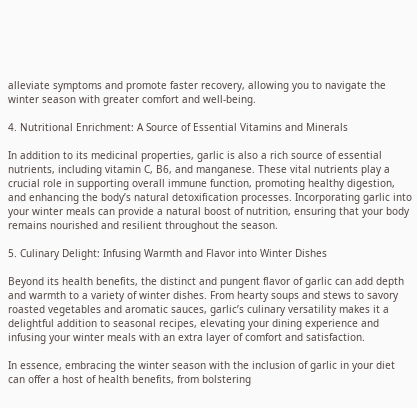alleviate symptoms and promote faster recovery, allowing you to navigate the winter season with greater comfort and well-being.

4. Nutritional Enrichment: A Source of Essential Vitamins and Minerals

In addition to its medicinal properties, garlic is also a rich source of essential nutrients, including vitamin C, B6, and manganese. These vital nutrients play a crucial role in supporting overall immune function, promoting healthy digestion, and enhancing the body’s natural detoxification processes. Incorporating garlic into your winter meals can provide a natural boost of nutrition, ensuring that your body remains nourished and resilient throughout the season.

5. Culinary Delight: Infusing Warmth and Flavor into Winter Dishes

Beyond its health benefits, the distinct and pungent flavor of garlic can add depth and warmth to a variety of winter dishes. From hearty soups and stews to savory roasted vegetables and aromatic sauces, garlic’s culinary versatility makes it a delightful addition to seasonal recipes, elevating your dining experience and infusing your winter meals with an extra layer of comfort and satisfaction.

In essence, embracing the winter season with the inclusion of garlic in your diet can offer a host of health benefits, from bolstering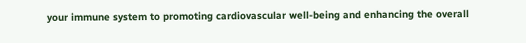your immune system to promoting cardiovascular well-being and enhancing the overall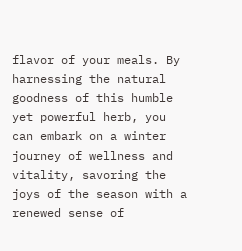flavor of your meals. By harnessing the natural goodness of this humble yet powerful herb, you can embark on a winter journey of wellness and vitality, savoring the joys of the season with a renewed sense of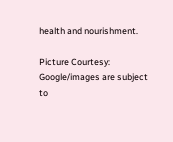health and nourishment.

Picture Courtesy: Google/images are subject to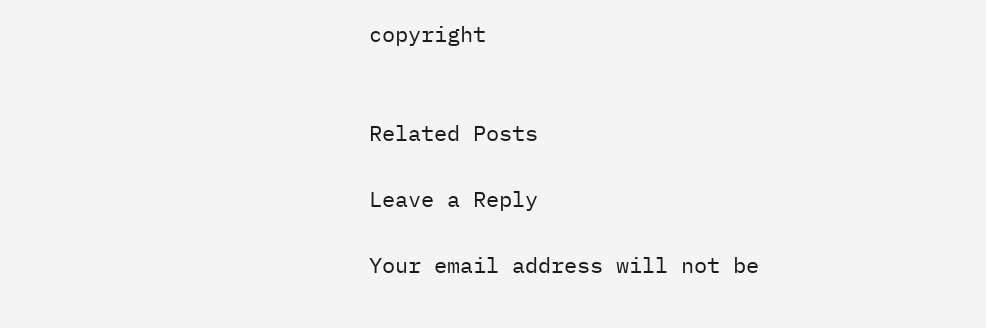copyright


Related Posts

Leave a Reply

Your email address will not be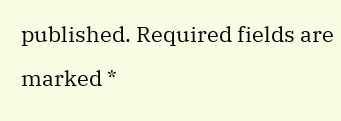published. Required fields are marked *